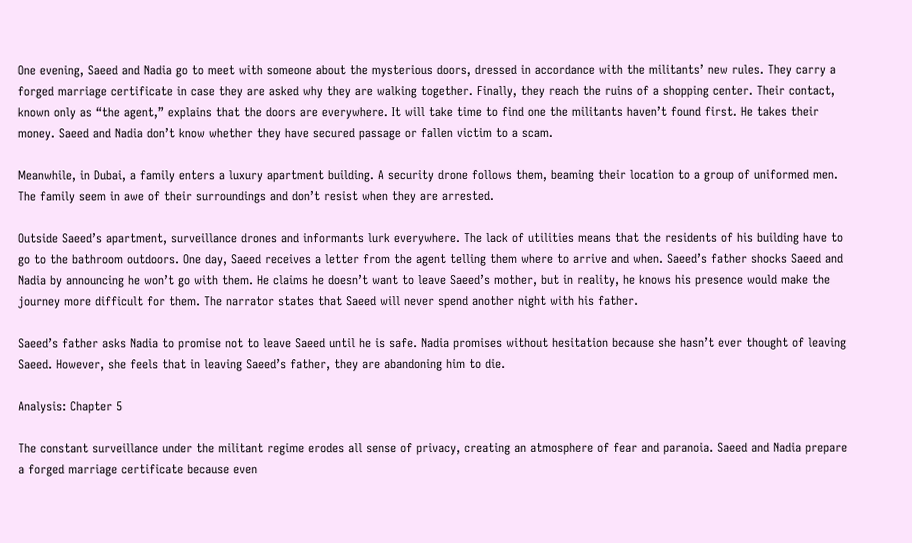One evening, Saeed and Nadia go to meet with someone about the mysterious doors, dressed in accordance with the militants’ new rules. They carry a forged marriage certificate in case they are asked why they are walking together. Finally, they reach the ruins of a shopping center. Their contact, known only as “the agent,” explains that the doors are everywhere. It will take time to find one the militants haven’t found first. He takes their money. Saeed and Nadia don’t know whether they have secured passage or fallen victim to a scam.

Meanwhile, in Dubai, a family enters a luxury apartment building. A security drone follows them, beaming their location to a group of uniformed men. The family seem in awe of their surroundings and don’t resist when they are arrested.

Outside Saeed’s apartment, surveillance drones and informants lurk everywhere. The lack of utilities means that the residents of his building have to go to the bathroom outdoors. One day, Saeed receives a letter from the agent telling them where to arrive and when. Saeed’s father shocks Saeed and Nadia by announcing he won’t go with them. He claims he doesn’t want to leave Saeed’s mother, but in reality, he knows his presence would make the journey more difficult for them. The narrator states that Saeed will never spend another night with his father.

Saeed’s father asks Nadia to promise not to leave Saeed until he is safe. Nadia promises without hesitation because she hasn’t ever thought of leaving Saeed. However, she feels that in leaving Saeed’s father, they are abandoning him to die.

Analysis: Chapter 5

The constant surveillance under the militant regime erodes all sense of privacy, creating an atmosphere of fear and paranoia. Saeed and Nadia prepare a forged marriage certificate because even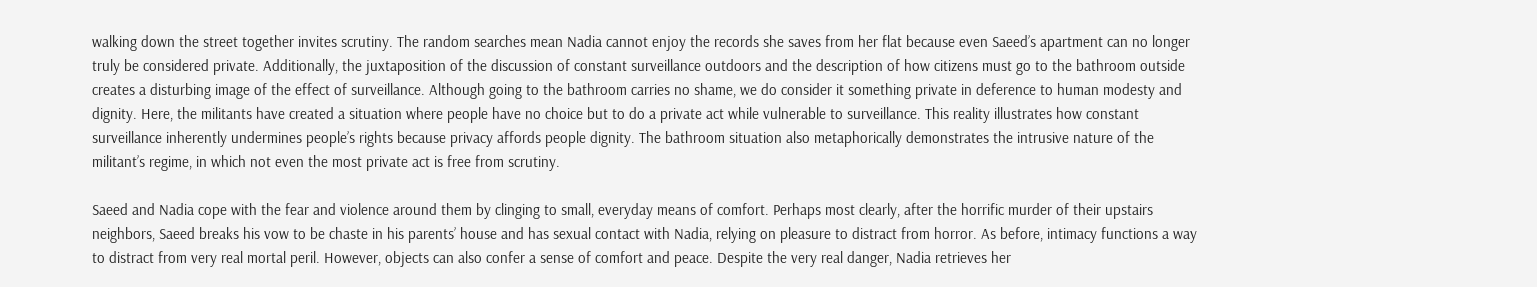walking down the street together invites scrutiny. The random searches mean Nadia cannot enjoy the records she saves from her flat because even Saeed’s apartment can no longer truly be considered private. Additionally, the juxtaposition of the discussion of constant surveillance outdoors and the description of how citizens must go to the bathroom outside creates a disturbing image of the effect of surveillance. Although going to the bathroom carries no shame, we do consider it something private in deference to human modesty and dignity. Here, the militants have created a situation where people have no choice but to do a private act while vulnerable to surveillance. This reality illustrates how constant surveillance inherently undermines people’s rights because privacy affords people dignity. The bathroom situation also metaphorically demonstrates the intrusive nature of the militant’s regime, in which not even the most private act is free from scrutiny.

Saeed and Nadia cope with the fear and violence around them by clinging to small, everyday means of comfort. Perhaps most clearly, after the horrific murder of their upstairs neighbors, Saeed breaks his vow to be chaste in his parents’ house and has sexual contact with Nadia, relying on pleasure to distract from horror. As before, intimacy functions a way to distract from very real mortal peril. However, objects can also confer a sense of comfort and peace. Despite the very real danger, Nadia retrieves her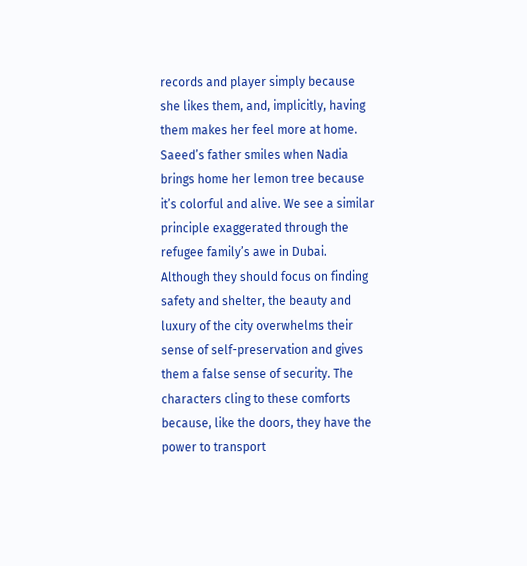records and player simply because she likes them, and, implicitly, having them makes her feel more at home. Saeed’s father smiles when Nadia brings home her lemon tree because it’s colorful and alive. We see a similar principle exaggerated through the refugee family’s awe in Dubai. Although they should focus on finding safety and shelter, the beauty and luxury of the city overwhelms their sense of self-preservation and gives them a false sense of security. The characters cling to these comforts because, like the doors, they have the power to transport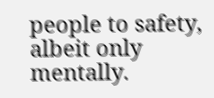people to safety, albeit only mentally.